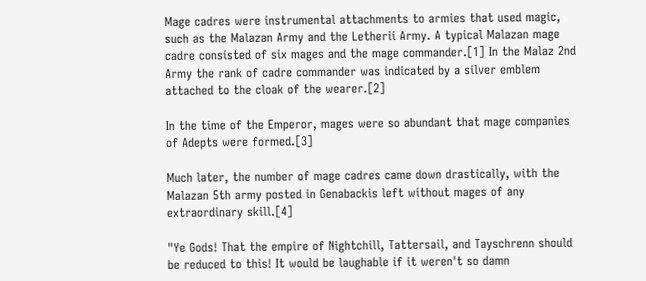Mage cadres were instrumental attachments to armies that used magic, such as the Malazan Army and the Letherii Army. A typical Malazan mage cadre consisted of six mages and the mage commander.[1] In the Malaz 2nd Army the rank of cadre commander was indicated by a silver emblem attached to the cloak of the wearer.[2]

In the time of the Emperor, mages were so abundant that mage companies of Adepts were formed.[3]

Much later, the number of mage cadres came down drastically, with the Malazan 5th army posted in Genabackis left without mages of any extraordinary skill.[4]

"Ye Gods! That the empire of Nightchill, Tattersail, and Tayschrenn should be reduced to this! It would be laughable if it weren't so damn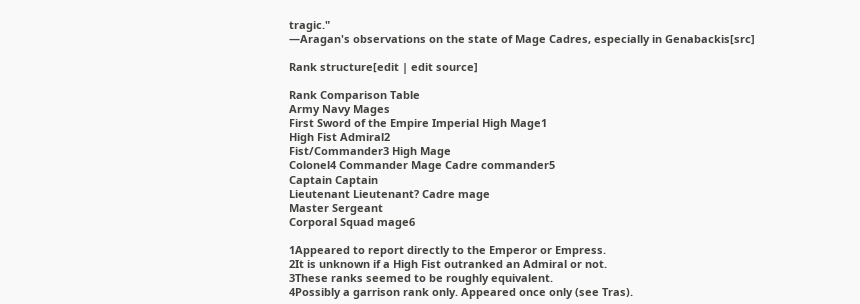tragic."
―Aragan's observations on the state of Mage Cadres, especially in Genabackis[src]

Rank structure[edit | edit source]

Rank Comparison Table
Army Navy Mages
First Sword of the Empire Imperial High Mage1
High Fist Admiral2
Fist/Commander3 High Mage
Colonel4 Commander Mage Cadre commander5
Captain Captain
Lieutenant Lieutenant? Cadre mage
Master Sergeant
Corporal Squad mage6

1Appeared to report directly to the Emperor or Empress.
2It is unknown if a High Fist outranked an Admiral or not.
3These ranks seemed to be roughly equivalent.
4Possibly a garrison rank only. Appeared once only (see Tras).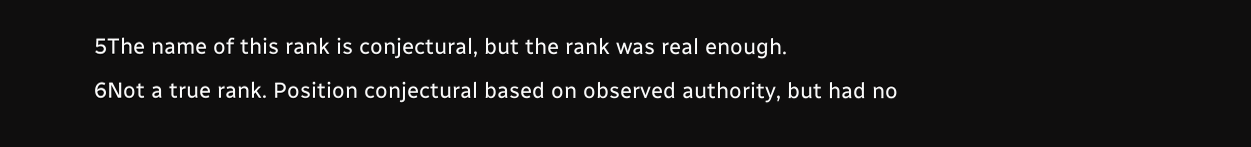5The name of this rank is conjectural, but the rank was real enough.
6Not a true rank. Position conjectural based on observed authority, but had no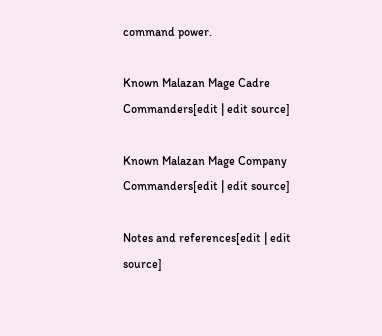command power.

Known Malazan Mage Cadre Commanders[edit | edit source]

Known Malazan Mage Company Commanders[edit | edit source]

Notes and references[edit | edit source]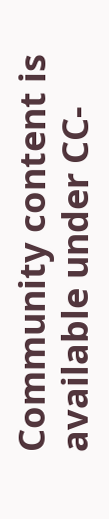Community content is available under CC-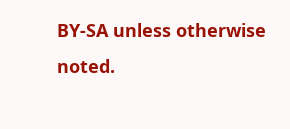BY-SA unless otherwise noted.